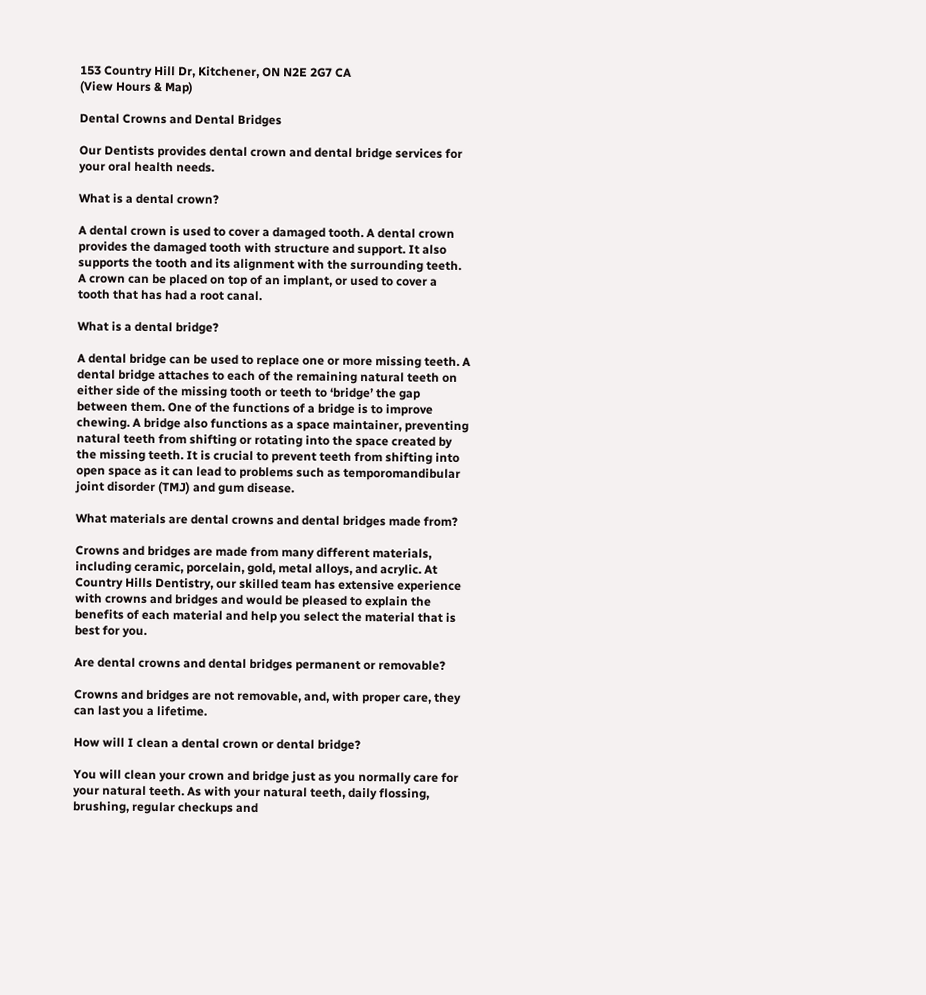153 Country Hill Dr, Kitchener, ON N2E 2G7 CA
(View Hours & Map)

Dental Crowns and Dental Bridges

Our Dentists provides dental crown and dental bridge services for your oral health needs.

What is a dental crown?

A dental crown is used to cover a damaged tooth. A dental crown provides the damaged tooth with structure and support. It also supports the tooth and its alignment with the surrounding teeth. A crown can be placed on top of an implant, or used to cover a tooth that has had a root canal.

What is a dental bridge?

A dental bridge can be used to replace one or more missing teeth. A dental bridge attaches to each of the remaining natural teeth on either side of the missing tooth or teeth to ‘bridge’ the gap between them. One of the functions of a bridge is to improve chewing. A bridge also functions as a space maintainer, preventing natural teeth from shifting or rotating into the space created by the missing teeth. It is crucial to prevent teeth from shifting into open space as it can lead to problems such as temporomandibular joint disorder (TMJ) and gum disease.

What materials are dental crowns and dental bridges made from?

Crowns and bridges are made from many different materials, including ceramic, porcelain, gold, metal alloys, and acrylic. At Country Hills Dentistry, our skilled team has extensive experience with crowns and bridges and would be pleased to explain the benefits of each material and help you select the material that is best for you.

Are dental crowns and dental bridges permanent or removable?

Crowns and bridges are not removable, and, with proper care, they can last you a lifetime.

How will I clean a dental crown or dental bridge?

You will clean your crown and bridge just as you normally care for your natural teeth. As with your natural teeth, daily flossing, brushing, regular checkups and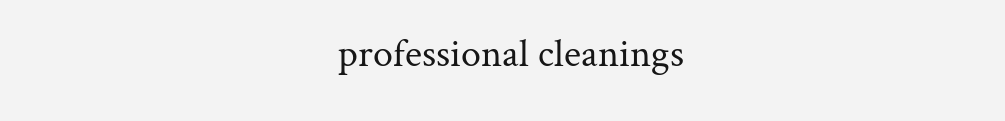professional cleanings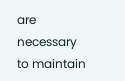are necessary to maintain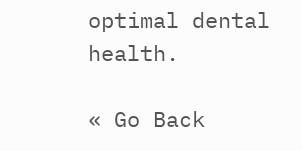optimal dental health.

« Go Back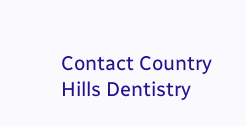Contact Country Hills Dentistry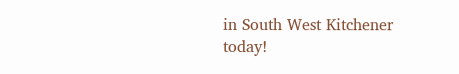in South West Kitchener today!